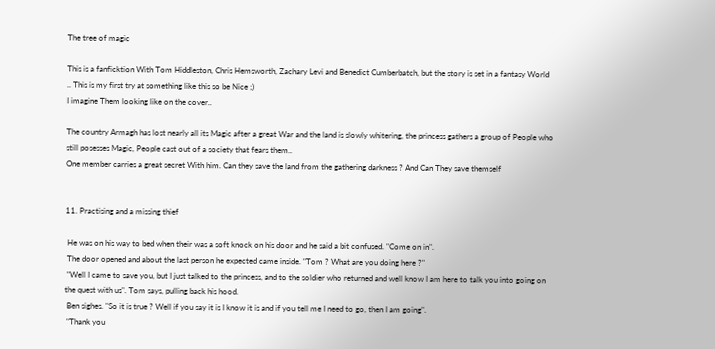The tree of magic

This is a fanficktion With Tom Hiddleston, Chris Hemsworth, Zachary Levi and Benedict Cumberbatch, but the story is set in a fantasy World .. This is my first try at something like this so be Nice ;)
I imagine Them looking like on the cover..

The country Armagh has lost nearly all its Magic after a great War and the land is slowly whitering, the princess gathers a group of People who still posesses Magic, People cast out of a society that fears them..
One member carries a great secret With him. Can they save the land from the gathering darkness ? And Can They save themself


11. Practising and a missing thief

 He was on his way to bed when their was a soft knock on his door and he said a bit confused. "Come on in".
 The door opened and about the last person he expected came inside. "Tom ? What are you doing here ?"
 "Well I came to save you, but I just talked to the princess, and to the soldier who returned and well know I am here to talk you into going on the quest with us". Tom says, pulling back his hood.
 Ben sighes. "So it is true ? Well if you say it is I know it is and if you tell me I need to go, then I am going".
 "Thank you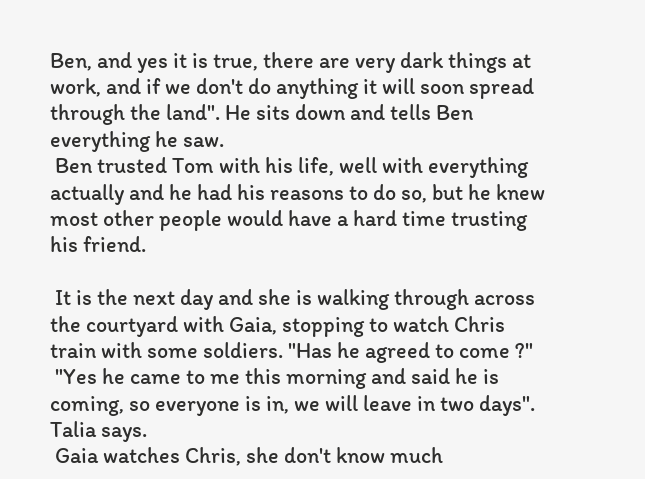Ben, and yes it is true, there are very dark things at work, and if we don't do anything it will soon spread through the land". He sits down and tells Ben everything he saw.
 Ben trusted Tom with his life, well with everything actually and he had his reasons to do so, but he knew most other people would have a hard time trusting his friend.

 It is the next day and she is walking through across the courtyard with Gaia, stopping to watch Chris train with some soldiers. "Has he agreed to come ?"
 "Yes he came to me this morning and said he is coming, so everyone is in, we will leave in two days". Talia says.
 Gaia watches Chris, she don't know much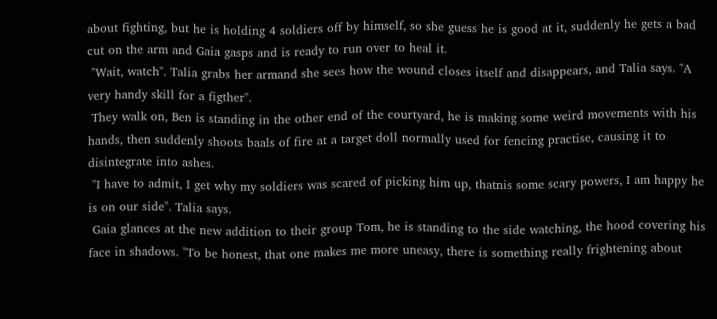about fighting, but he is holding 4 soldiers off by himself, so she guess he is good at it, suddenly he gets a bad cut on the arm and Gaia gasps and is ready to run over to heal it.
 "Wait, watch". Talia grabs her armand she sees how the wound closes itself and disappears, and Talia says. "A very handy skill for a figther".
 They walk on, Ben is standing in the other end of the courtyard, he is making some weird movements with his hands, then suddenly shoots baals of fire at a target doll normally used for fencing practise, causing it to disintegrate into ashes.
 "I have to admit, I get why my soldiers was scared of picking him up, thatnis some scary powers, I am happy he is on our side". Talia says.
 Gaia glances at the new addition to their group Tom, he is standing to the side watching, the hood covering his face in shadows. "To be honest, that one makes me more uneasy, there is something really frightening about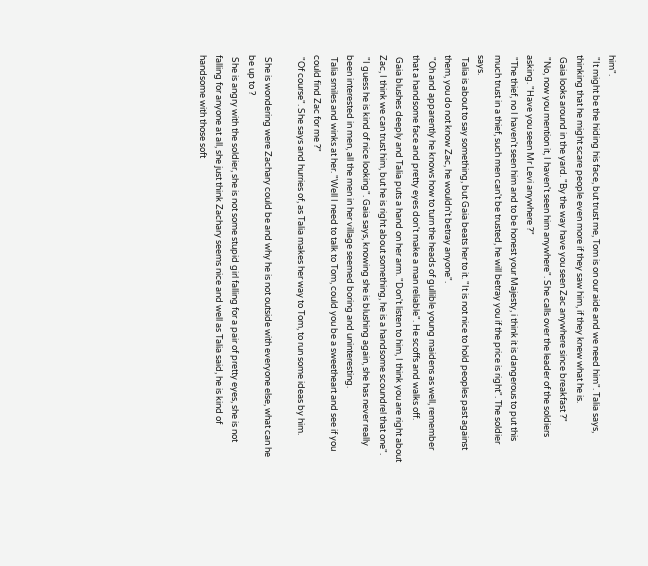him".
 "It might be the hiding his face, but trust me, Tom is on our aide and we need him". Talia says, thinking that he might scare people even more if they saw him, if they knew what he is.
 Gaia looks around in the yard. "By the way have you seen Zac anywhere since breakfast ?"
 "No, now you mention it, I haven't seen him anywhere". She calls over the leader of the soldiers asking. "Have you seen Mr Levi anywhere ?"
 "The thief, no I haven't seen him and to be honest your Majesty, i think it is dangerous to put this much trust in a thief, such men can't be trusted, he will betray you if the price is right". The soldier says.
 Talia is about to say something, but Gaia beats her to it. "It is not nice to hold peoples past against them, you do not know Zac, he wouldn't betray anyone".
 "Oh and apparently he knows how to turn the heads of gullible young maidens as well, remember that a handsome face and pretty eyes don't make a man reliable". He scoffs and walks off.
 Gaia blushes deeply and Talia puts a hand on her arm. "Don't listen to him, I think you are right about Zac, I think we can trust him, but he is right about something, he is a handsome scoundrel that one".
 "I guess he is kind of nice looking". Gaia says, knowing she is blushing again, she has never really been interested in men, all the men in her village seemed boring and uninteresting.
 Talia smiles and winks at her. "Well I need to talk to Tom, could you be a sweetheart and see if you could find Zac for me ?"
 "Of course". She says and hurries of, as Talia makes her way to Tom, to run some ideas by him.

 She is wondering were Zachary could be and why he is not outside with everyone else, what can he be up to ?
 She is angry with the soldier, she is not some stupid girl falling for a pair of pretty eyes, she is not falling for anyone at all, she just think Zachary seems nice and well as Talia said, he is kind of handsome with those soft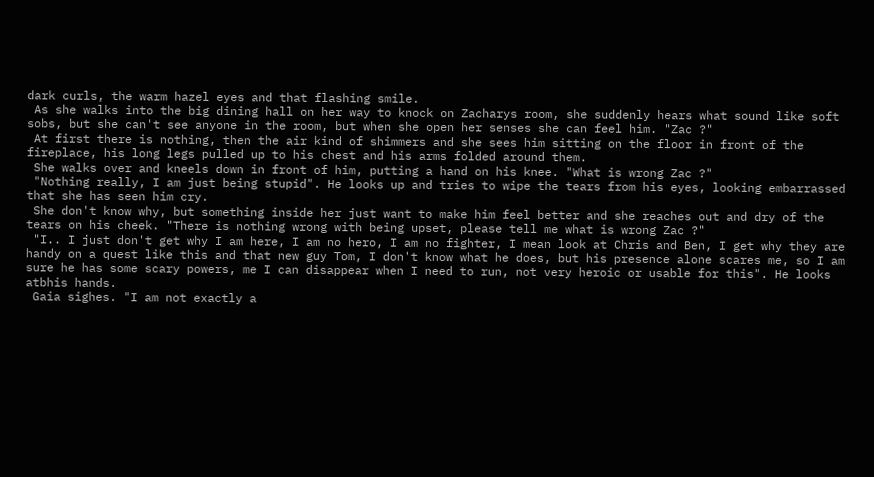dark curls, the warm hazel eyes and that flashing smile.
 As she walks into the big dining hall on her way to knock on Zacharys room, she suddenly hears what sound like soft sobs, but she can't see anyone in the room, but when she open her senses she can feel him. "Zac ?"
 At first there is nothing, then the air kind of shimmers and she sees him sitting on the floor in front of the fireplace, his long legs pulled up to his chest and his arms folded around them.
 She walks over and kneels down in front of him, putting a hand on his knee. "What is wrong Zac ?"
 "Nothing really, I am just being stupid". He looks up and tries to wipe the tears from his eyes, looking embarrassed that she has seen him cry.
 She don't know why, but something inside her just want to make him feel better and she reaches out and dry of the tears on his cheek. "There is nothing wrong with being upset, please tell me what is wrong Zac ?"
 "I.. I just don't get why I am here, I am no hero, I am no fighter, I mean look at Chris and Ben, I get why they are handy on a quest like this and that new guy Tom, I don't know what he does, but his presence alone scares me, so I am sure he has some scary powers, me I can disappear when I need to run, not very heroic or usable for this". He looks atbhis hands.
 Gaia sighes. "I am not exactly a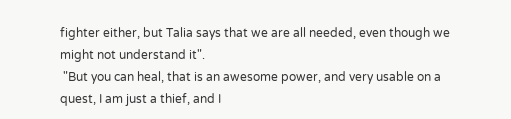fighter either, but Talia says that we are all needed, even though we might not understand it".
 "But you can heal, that is an awesome power, and very usable on a quest, I am just a thief, and I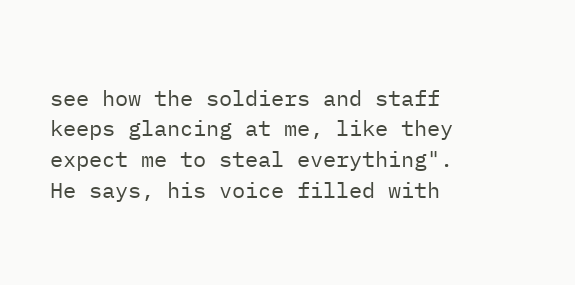see how the soldiers and staff keeps glancing at me, like they expect me to steal everything". He says, his voice filled with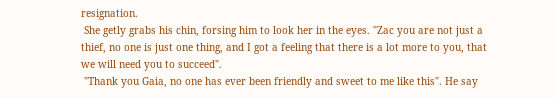resignation.
 She getly grabs his chin, forsing him to look her in the eyes. "Zac you are not just a thief, no one is just one thing, and I got a feeling that there is a lot more to you, that we will need you to succeed".
 "Thank you Gaia, no one has ever been friendly and sweet to me like this". He say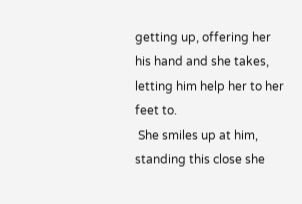getting up, offering her his hand and she takes, letting him help her to her feet to.
 She smiles up at him, standing this close she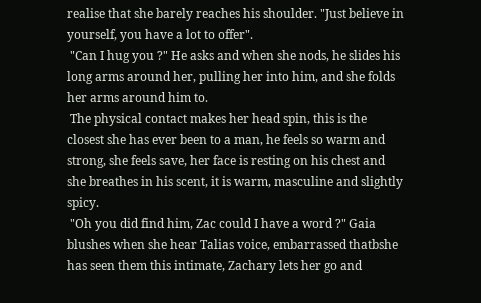realise that she barely reaches his shoulder. "Just believe in yourself, you have a lot to offer".
 "Can I hug you ?" He asks and when she nods, he slides his long arms around her, pulling her into him, and she folds her arms around him to.
 The physical contact makes her head spin, this is the closest she has ever been to a man, he feels so warm and strong, she feels save, her face is resting on his chest and she breathes in his scent, it is warm, masculine and slightly spicy.
 "Oh you did find him, Zac could I have a word ?" Gaia blushes when she hear Talias voice, embarrassed thatbshe has seen them this intimate, Zachary lets her go and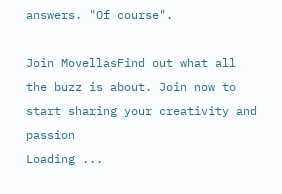answers. "Of course".

Join MovellasFind out what all the buzz is about. Join now to start sharing your creativity and passion
Loading ...